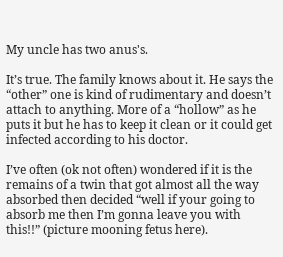My uncle has two anus's.

It’s true. The family knows about it. He says the “other” one is kind of rudimentary and doesn’t attach to anything. More of a “hollow” as he puts it but he has to keep it clean or it could get infected according to his doctor.

I’ve often (ok not often) wondered if it is the remains of a twin that got almost all the way absorbed then decided “well if your going to absorb me then I’m gonna leave you with this!!” (picture mooning fetus here).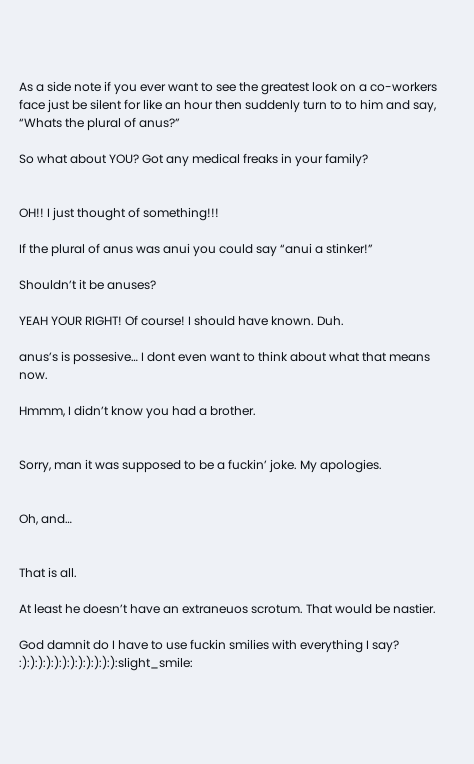As a side note if you ever want to see the greatest look on a co-workers face just be silent for like an hour then suddenly turn to to him and say, “Whats the plural of anus?”

So what about YOU? Got any medical freaks in your family?


OH!! I just thought of something!!!

If the plural of anus was anui you could say “anui a stinker!”

Shouldn’t it be anuses?

YEAH YOUR RIGHT! Of course! I should have known. Duh.

anus’s is possesive… I dont even want to think about what that means now.

Hmmm, I didn’t know you had a brother.


Sorry, man it was supposed to be a fuckin’ joke. My apologies.


Oh, and…


That is all.

At least he doesn’t have an extraneuos scrotum. That would be nastier.

God damnit do I have to use fuckin smilies with everything I say? :):):):):):):):):):):):):slight_smile: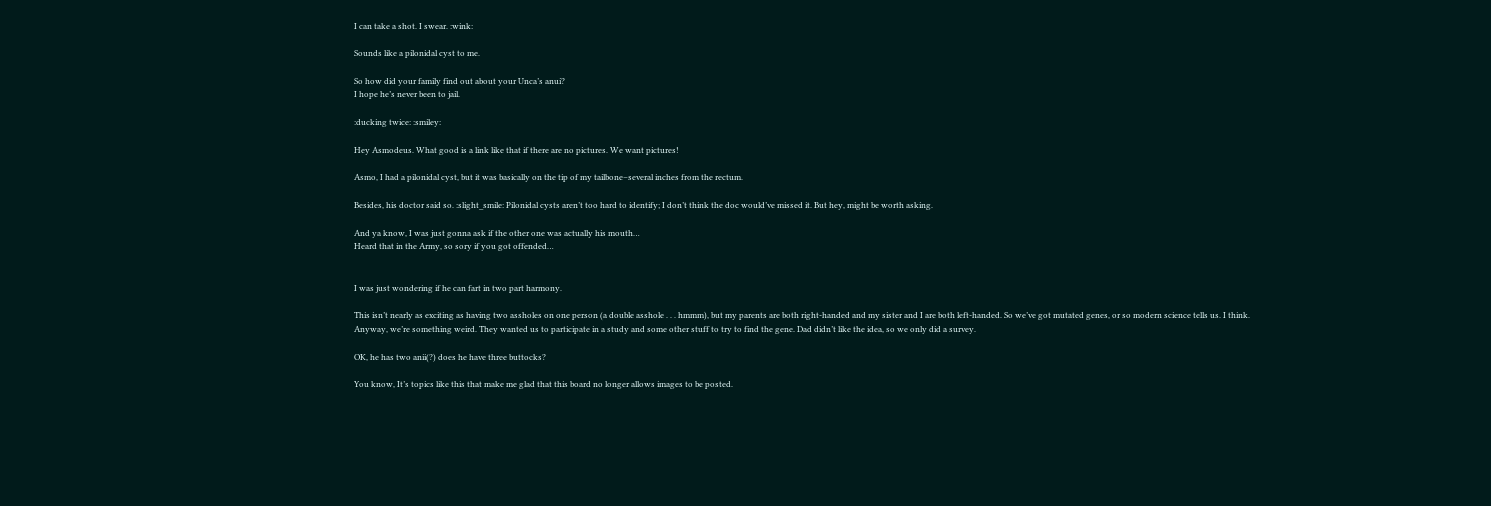I can take a shot. I swear. :wink:

Sounds like a pilonidal cyst to me.

So how did your family find out about your Unca’s anui?
I hope he’s never been to jail.

:ducking twice: :smiley:

Hey Asmodeus. What good is a link like that if there are no pictures. We want pictures!

Asmo, I had a pilonidal cyst, but it was basically on the tip of my tailbone–several inches from the rectum.

Besides, his doctor said so. :slight_smile: Pilonidal cysts aren’t too hard to identify; I don’t think the doc would’ve missed it. But hey, might be worth asking.

And ya know, I was just gonna ask if the other one was actually his mouth…
Heard that in the Army, so sory if you got offended…


I was just wondering if he can fart in two part harmony.

This isn’t nearly as exciting as having two assholes on one person (a double asshole . . . hmmm), but my parents are both right-handed and my sister and I are both left-handed. So we’ve got mutated genes, or so modern science tells us. I think. Anyway, we’re something weird. They wanted us to participate in a study and some other stuff to try to find the gene. Dad didn’t like the idea, so we only did a survey.

OK, he has two anii(?) does he have three buttocks?

You know, It’s topics like this that make me glad that this board no longer allows images to be posted.